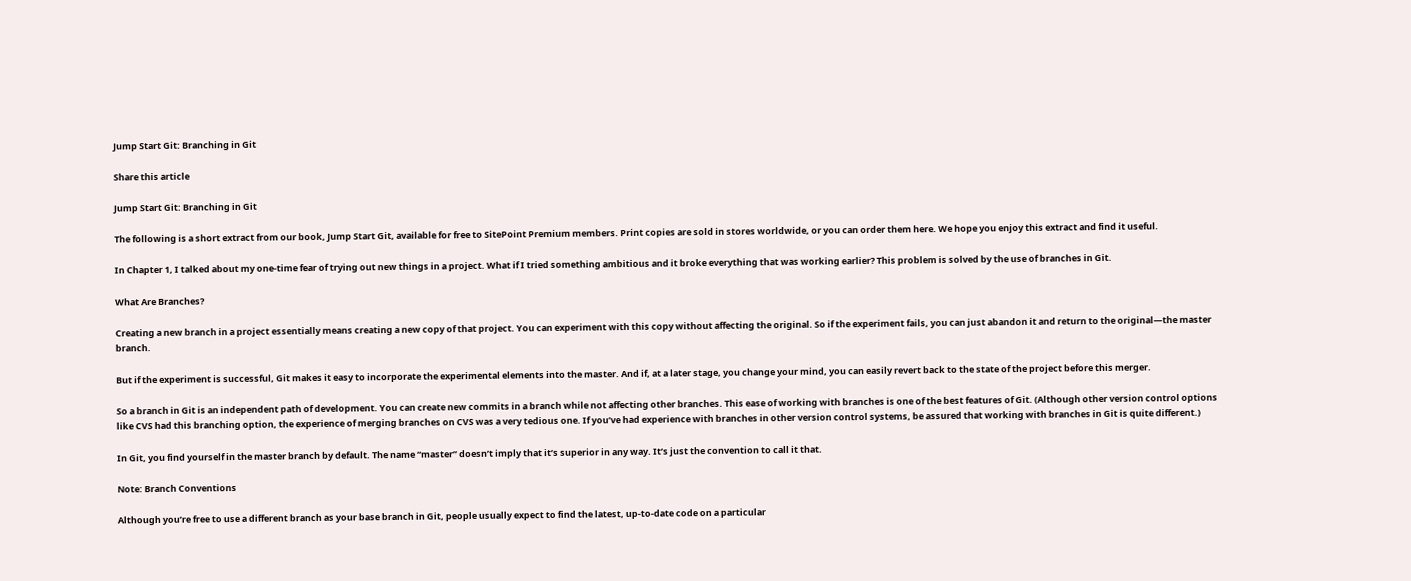Jump Start Git: Branching in Git

Share this article

Jump Start Git: Branching in Git

The following is a short extract from our book, Jump Start Git, available for free to SitePoint Premium members. Print copies are sold in stores worldwide, or you can order them here. We hope you enjoy this extract and find it useful.

In Chapter 1, I talked about my one-time fear of trying out new things in a project. What if I tried something ambitious and it broke everything that was working earlier? This problem is solved by the use of branches in Git.

What Are Branches?

Creating a new branch in a project essentially means creating a new copy of that project. You can experiment with this copy without affecting the original. So if the experiment fails, you can just abandon it and return to the original—the master branch.

But if the experiment is successful, Git makes it easy to incorporate the experimental elements into the master. And if, at a later stage, you change your mind, you can easily revert back to the state of the project before this merger.

So a branch in Git is an independent path of development. You can create new commits in a branch while not affecting other branches. This ease of working with branches is one of the best features of Git. (Although other version control options like CVS had this branching option, the experience of merging branches on CVS was a very tedious one. If you’ve had experience with branches in other version control systems, be assured that working with branches in Git is quite different.)

In Git, you find yourself in the master branch by default. The name “master” doesn’t imply that it’s superior in any way. It’s just the convention to call it that.

Note: Branch Conventions

Although you’re free to use a different branch as your base branch in Git, people usually expect to find the latest, up-to-date code on a particular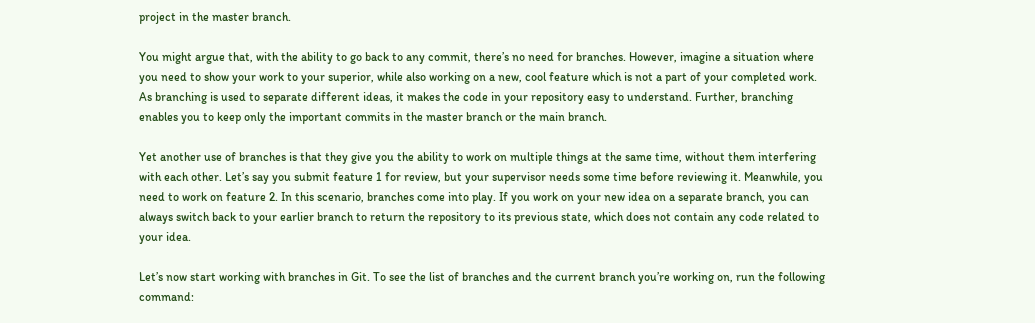project in the master branch.

You might argue that, with the ability to go back to any commit, there’s no need for branches. However, imagine a situation where you need to show your work to your superior, while also working on a new, cool feature which is not a part of your completed work. As branching is used to separate different ideas, it makes the code in your repository easy to understand. Further, branching enables you to keep only the important commits in the master branch or the main branch.

Yet another use of branches is that they give you the ability to work on multiple things at the same time, without them interfering with each other. Let’s say you submit feature 1 for review, but your supervisor needs some time before reviewing it. Meanwhile, you need to work on feature 2. In this scenario, branches come into play. If you work on your new idea on a separate branch, you can always switch back to your earlier branch to return the repository to its previous state, which does not contain any code related to your idea.

Let’s now start working with branches in Git. To see the list of branches and the current branch you’re working on, run the following command: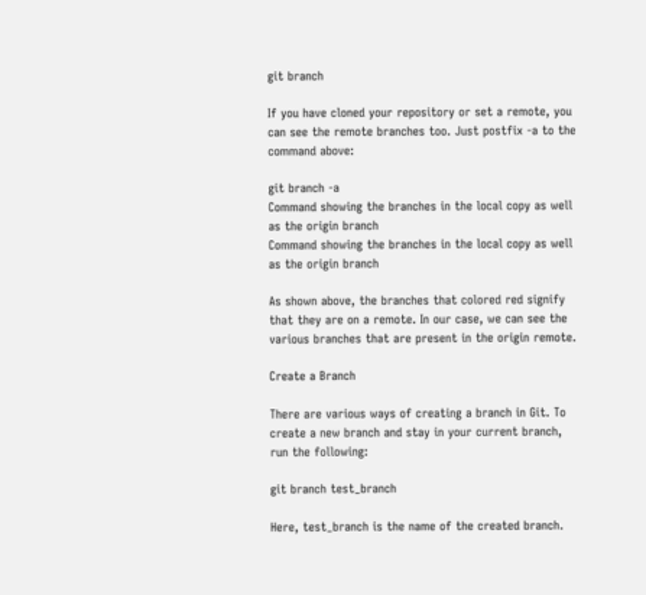git branch

If you have cloned your repository or set a remote, you can see the remote branches too. Just postfix -a to the command above:

git branch -a
Command showing the branches in the local copy as well as the origin branch
Command showing the branches in the local copy as well as the origin branch

As shown above, the branches that colored red signify that they are on a remote. In our case, we can see the various branches that are present in the origin remote.

Create a Branch

There are various ways of creating a branch in Git. To create a new branch and stay in your current branch, run the following:

git branch test_branch

Here, test_branch is the name of the created branch.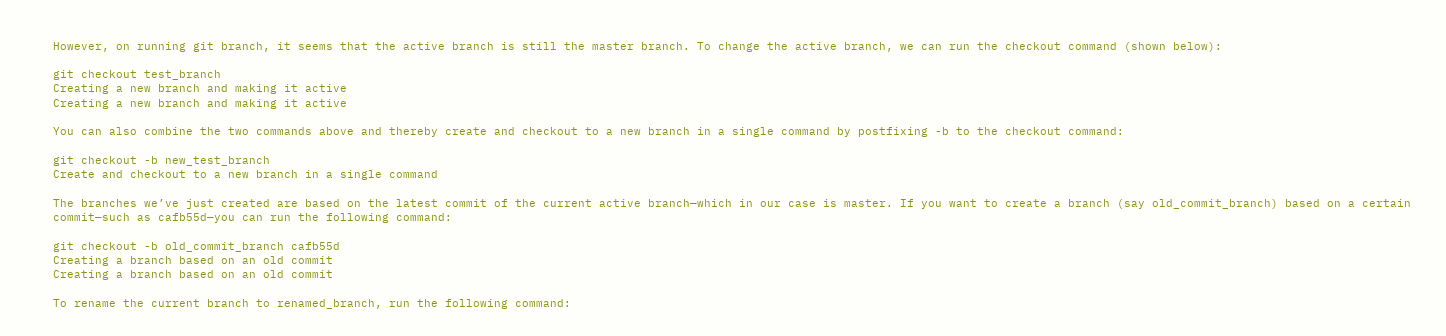However, on running git branch, it seems that the active branch is still the master branch. To change the active branch, we can run the checkout command (shown below):

git checkout test_branch
Creating a new branch and making it active
Creating a new branch and making it active

You can also combine the two commands above and thereby create and checkout to a new branch in a single command by postfixing -b to the checkout command:

git checkout -b new_test_branch
Create and checkout to a new branch in a single command

The branches we’ve just created are based on the latest commit of the current active branch—which in our case is master. If you want to create a branch (say old_commit_branch) based on a certain commit—such as cafb55d—you can run the following command:

git checkout -b old_commit_branch cafb55d
Creating a branch based on an old commit
Creating a branch based on an old commit

To rename the current branch to renamed_branch, run the following command: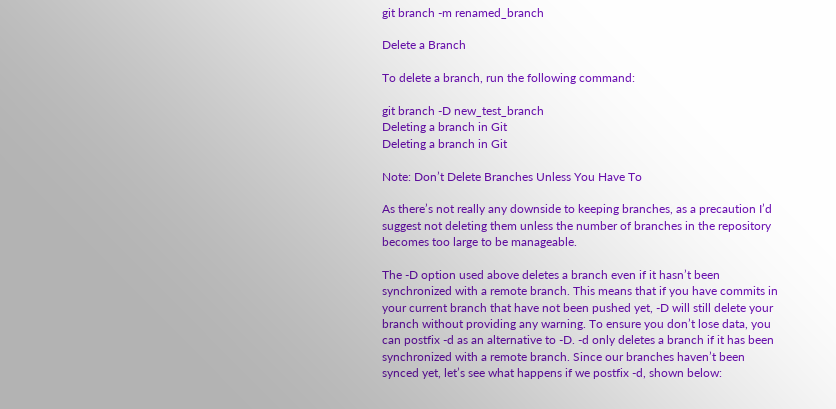git branch -m renamed_branch

Delete a Branch

To delete a branch, run the following command:

git branch -D new_test_branch
Deleting a branch in Git
Deleting a branch in Git

Note: Don’t Delete Branches Unless You Have To

As there’s not really any downside to keeping branches, as a precaution I’d suggest not deleting them unless the number of branches in the repository becomes too large to be manageable.

The -D option used above deletes a branch even if it hasn’t been synchronized with a remote branch. This means that if you have commits in your current branch that have not been pushed yet, -D will still delete your branch without providing any warning. To ensure you don’t lose data, you can postfix -d as an alternative to -D. -d only deletes a branch if it has been synchronized with a remote branch. Since our branches haven’t been synced yet, let’s see what happens if we postfix -d, shown below: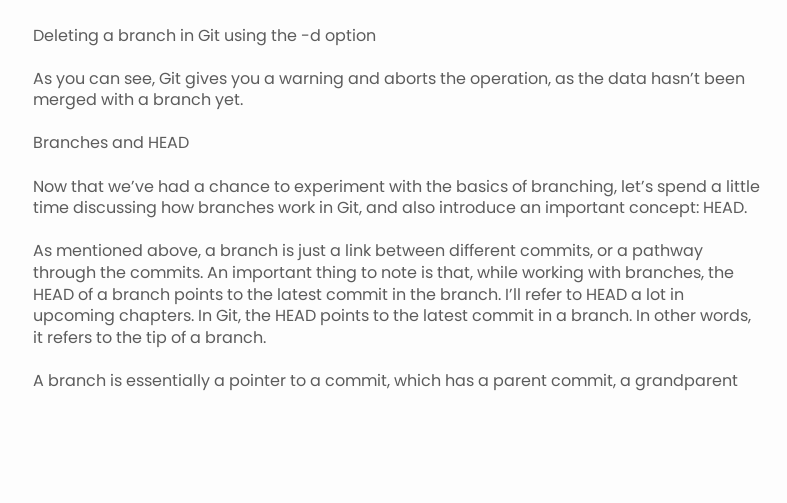Deleting a branch in Git using the -d option

As you can see, Git gives you a warning and aborts the operation, as the data hasn’t been merged with a branch yet.

Branches and HEAD

Now that we’ve had a chance to experiment with the basics of branching, let’s spend a little time discussing how branches work in Git, and also introduce an important concept: HEAD.

As mentioned above, a branch is just a link between different commits, or a pathway through the commits. An important thing to note is that, while working with branches, the HEAD of a branch points to the latest commit in the branch. I’ll refer to HEAD a lot in upcoming chapters. In Git, the HEAD points to the latest commit in a branch. In other words, it refers to the tip of a branch.

A branch is essentially a pointer to a commit, which has a parent commit, a grandparent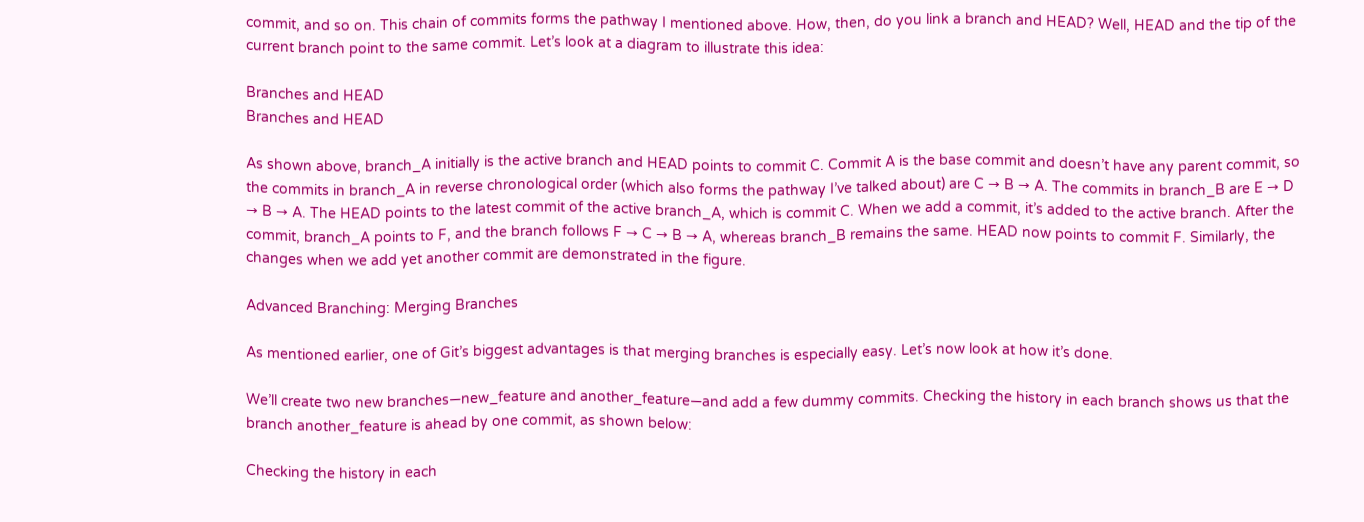commit, and so on. This chain of commits forms the pathway I mentioned above. How, then, do you link a branch and HEAD? Well, HEAD and the tip of the current branch point to the same commit. Let’s look at a diagram to illustrate this idea:

Branches and HEAD
Branches and HEAD

As shown above, branch_A initially is the active branch and HEAD points to commit C. Commit A is the base commit and doesn’t have any parent commit, so the commits in branch_A in reverse chronological order (which also forms the pathway I’ve talked about) are C → B → A. The commits in branch_B are E → D → B → A. The HEAD points to the latest commit of the active branch_A, which is commit C. When we add a commit, it’s added to the active branch. After the commit, branch_A points to F, and the branch follows F → C → B → A, whereas branch_B remains the same. HEAD now points to commit F. Similarly, the changes when we add yet another commit are demonstrated in the figure.

Advanced Branching: Merging Branches

As mentioned earlier, one of Git’s biggest advantages is that merging branches is especially easy. Let’s now look at how it’s done.

We’ll create two new branches—new_feature and another_feature—and add a few dummy commits. Checking the history in each branch shows us that the branch another_feature is ahead by one commit, as shown below:

Checking the history in each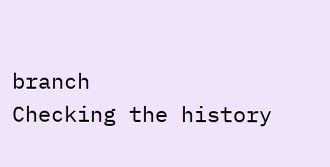branch
Checking the history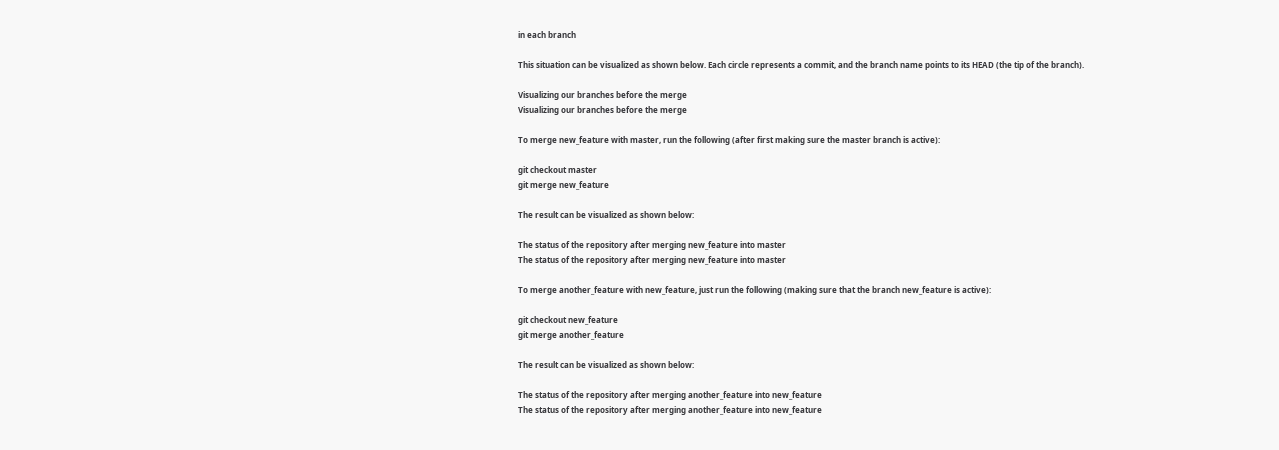in each branch

This situation can be visualized as shown below. Each circle represents a commit, and the branch name points to its HEAD (the tip of the branch).

Visualizing our branches before the merge
Visualizing our branches before the merge

To merge new_feature with master, run the following (after first making sure the master branch is active):

git checkout master
git merge new_feature

The result can be visualized as shown below:

The status of the repository after merging new_feature into master
The status of the repository after merging new_feature into master

To merge another_feature with new_feature, just run the following (making sure that the branch new_feature is active):

git checkout new_feature
git merge another_feature

The result can be visualized as shown below:

The status of the repository after merging another_feature into new_feature
The status of the repository after merging another_feature into new_feature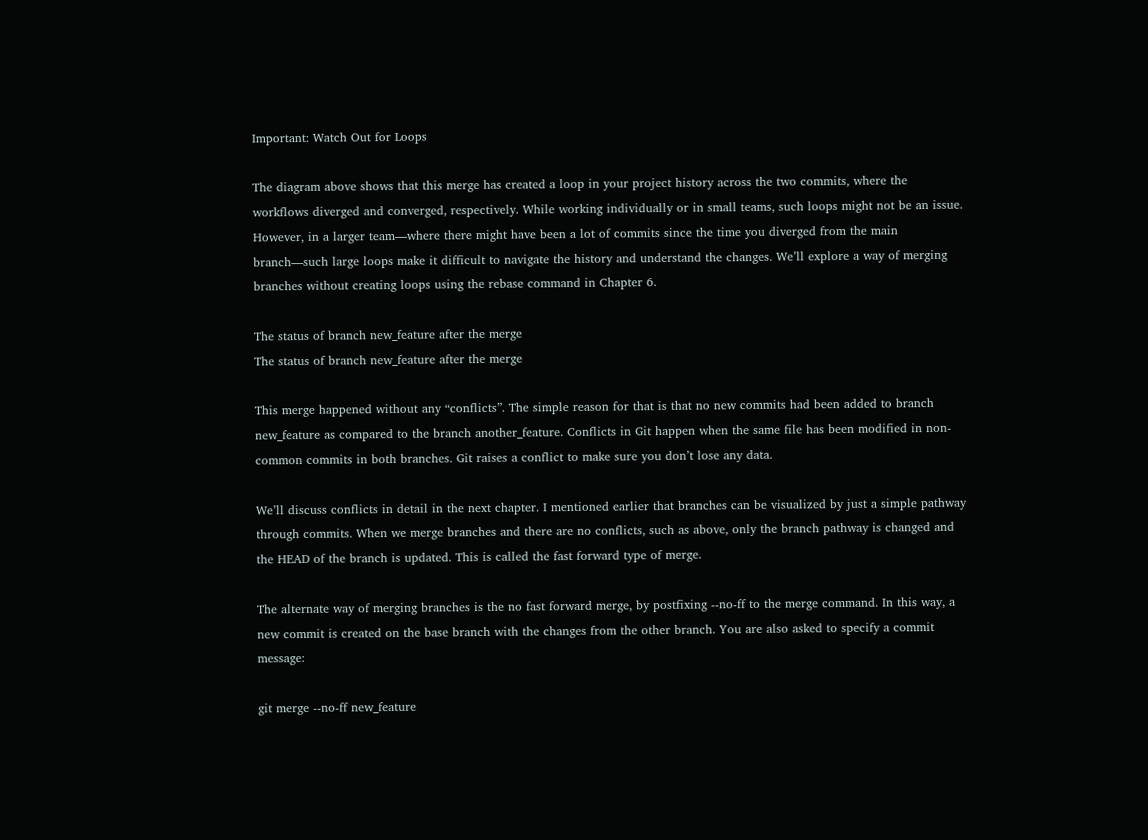Important: Watch Out for Loops

The diagram above shows that this merge has created a loop in your project history across the two commits, where the workflows diverged and converged, respectively. While working individually or in small teams, such loops might not be an issue. However, in a larger team—where there might have been a lot of commits since the time you diverged from the main branch—such large loops make it difficult to navigate the history and understand the changes. We’ll explore a way of merging branches without creating loops using the rebase command in Chapter 6.

The status of branch new_feature after the merge
The status of branch new_feature after the merge

This merge happened without any “conflicts”. The simple reason for that is that no new commits had been added to branch new_feature as compared to the branch another_feature. Conflicts in Git happen when the same file has been modified in non-common commits in both branches. Git raises a conflict to make sure you don’t lose any data.

We’ll discuss conflicts in detail in the next chapter. I mentioned earlier that branches can be visualized by just a simple pathway through commits. When we merge branches and there are no conflicts, such as above, only the branch pathway is changed and the HEAD of the branch is updated. This is called the fast forward type of merge.

The alternate way of merging branches is the no fast forward merge, by postfixing --no-ff to the merge command. In this way, a new commit is created on the base branch with the changes from the other branch. You are also asked to specify a commit message:

git merge --no-ff new_feature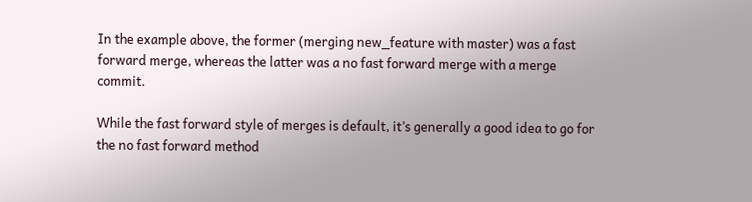In the example above, the former (merging new_feature with master) was a fast forward merge, whereas the latter was a no fast forward merge with a merge commit.

While the fast forward style of merges is default, it’s generally a good idea to go for the no fast forward method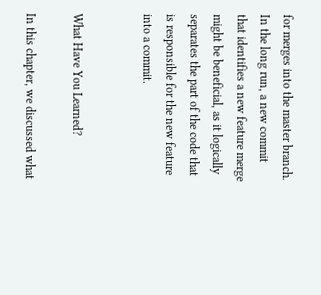for merges into the master branch. In the long run, a new commit that identifies a new feature merge might be beneficial, as it logically separates the part of the code that is responsible for the new feature into a commit.


What Have You Learned?

In this chapter, we discussed what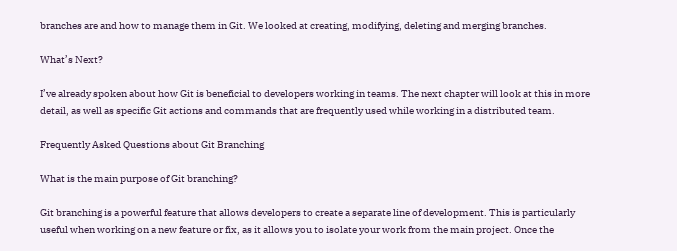branches are and how to manage them in Git. We looked at creating, modifying, deleting and merging branches.

What’s Next?

I’ve already spoken about how Git is beneficial to developers working in teams. The next chapter will look at this in more detail, as well as specific Git actions and commands that are frequently used while working in a distributed team.

Frequently Asked Questions about Git Branching

What is the main purpose of Git branching?

Git branching is a powerful feature that allows developers to create a separate line of development. This is particularly useful when working on a new feature or fix, as it allows you to isolate your work from the main project. Once the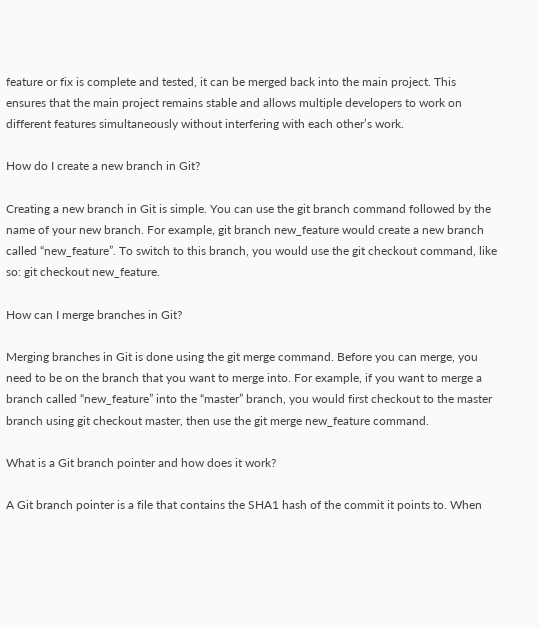feature or fix is complete and tested, it can be merged back into the main project. This ensures that the main project remains stable and allows multiple developers to work on different features simultaneously without interfering with each other’s work.

How do I create a new branch in Git?

Creating a new branch in Git is simple. You can use the git branch command followed by the name of your new branch. For example, git branch new_feature would create a new branch called “new_feature”. To switch to this branch, you would use the git checkout command, like so: git checkout new_feature.

How can I merge branches in Git?

Merging branches in Git is done using the git merge command. Before you can merge, you need to be on the branch that you want to merge into. For example, if you want to merge a branch called “new_feature” into the “master” branch, you would first checkout to the master branch using git checkout master, then use the git merge new_feature command.

What is a Git branch pointer and how does it work?

A Git branch pointer is a file that contains the SHA1 hash of the commit it points to. When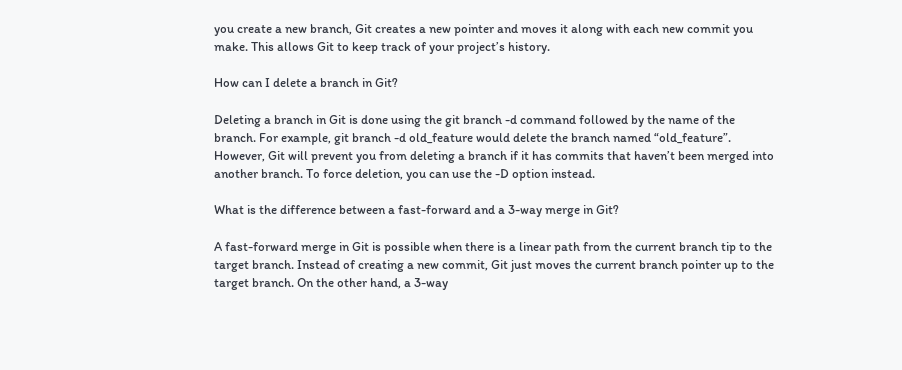you create a new branch, Git creates a new pointer and moves it along with each new commit you make. This allows Git to keep track of your project’s history.

How can I delete a branch in Git?

Deleting a branch in Git is done using the git branch -d command followed by the name of the branch. For example, git branch -d old_feature would delete the branch named “old_feature”. However, Git will prevent you from deleting a branch if it has commits that haven’t been merged into another branch. To force deletion, you can use the -D option instead.

What is the difference between a fast-forward and a 3-way merge in Git?

A fast-forward merge in Git is possible when there is a linear path from the current branch tip to the target branch. Instead of creating a new commit, Git just moves the current branch pointer up to the target branch. On the other hand, a 3-way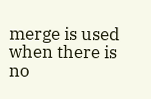merge is used when there is no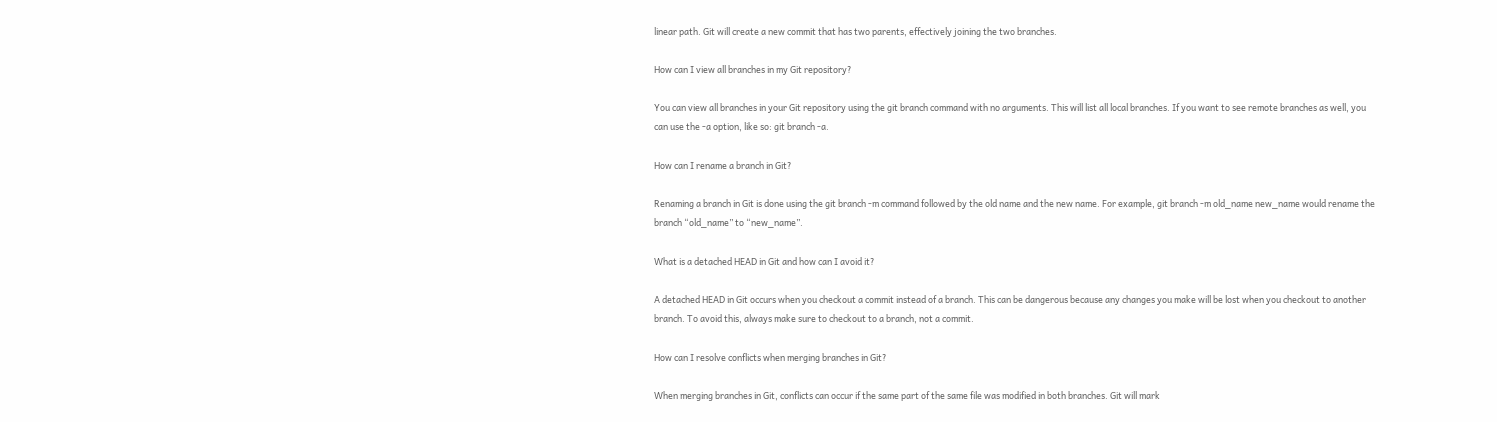linear path. Git will create a new commit that has two parents, effectively joining the two branches.

How can I view all branches in my Git repository?

You can view all branches in your Git repository using the git branch command with no arguments. This will list all local branches. If you want to see remote branches as well, you can use the -a option, like so: git branch -a.

How can I rename a branch in Git?

Renaming a branch in Git is done using the git branch -m command followed by the old name and the new name. For example, git branch -m old_name new_name would rename the branch “old_name” to “new_name”.

What is a detached HEAD in Git and how can I avoid it?

A detached HEAD in Git occurs when you checkout a commit instead of a branch. This can be dangerous because any changes you make will be lost when you checkout to another branch. To avoid this, always make sure to checkout to a branch, not a commit.

How can I resolve conflicts when merging branches in Git?

When merging branches in Git, conflicts can occur if the same part of the same file was modified in both branches. Git will mark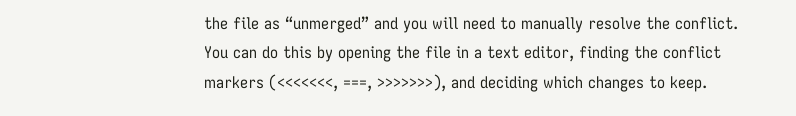the file as “unmerged” and you will need to manually resolve the conflict. You can do this by opening the file in a text editor, finding the conflict markers (<<<<<<<, ===, >>>>>>>), and deciding which changes to keep.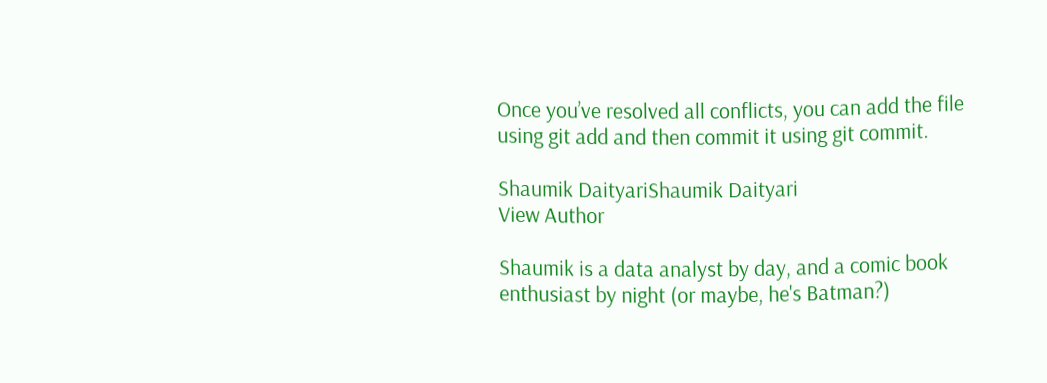Once you’ve resolved all conflicts, you can add the file using git add and then commit it using git commit.

Shaumik DaityariShaumik Daityari
View Author

Shaumik is a data analyst by day, and a comic book enthusiast by night (or maybe, he's Batman?)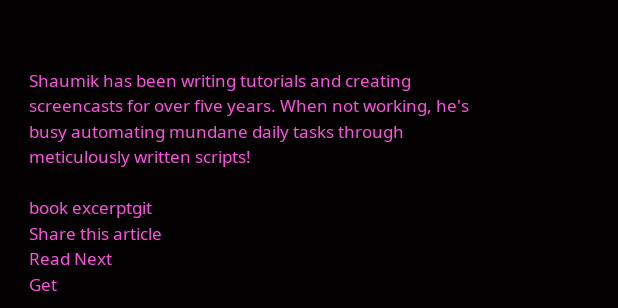Shaumik has been writing tutorials and creating screencasts for over five years. When not working, he's busy automating mundane daily tasks through meticulously written scripts!

book excerptgit
Share this article
Read Next
Get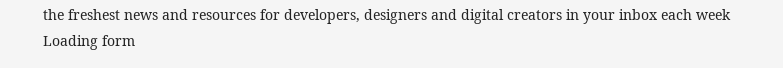the freshest news and resources for developers, designers and digital creators in your inbox each week
Loading form